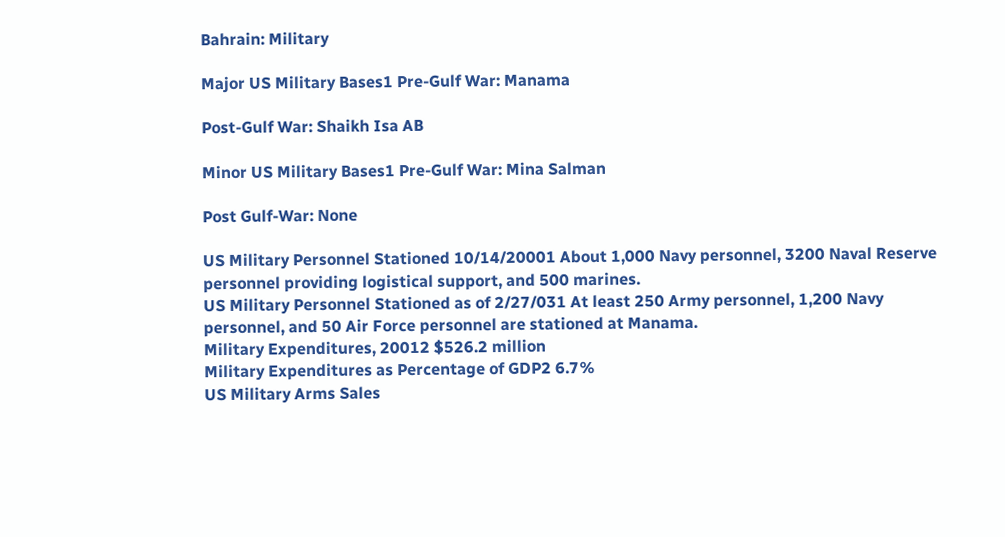Bahrain: Military

Major US Military Bases1 Pre-Gulf War: Manama

Post-Gulf War: Shaikh Isa AB

Minor US Military Bases1 Pre-Gulf War: Mina Salman

Post Gulf-War: None

US Military Personnel Stationed 10/14/20001 About 1,000 Navy personnel, 3200 Naval Reserve personnel providing logistical support, and 500 marines.
US Military Personnel Stationed as of 2/27/031 At least 250 Army personnel, 1,200 Navy personnel, and 50 Air Force personnel are stationed at Manama.
Military Expenditures, 20012 $526.2 million
Military Expenditures as Percentage of GDP2 6.7%
US Military Arms Sales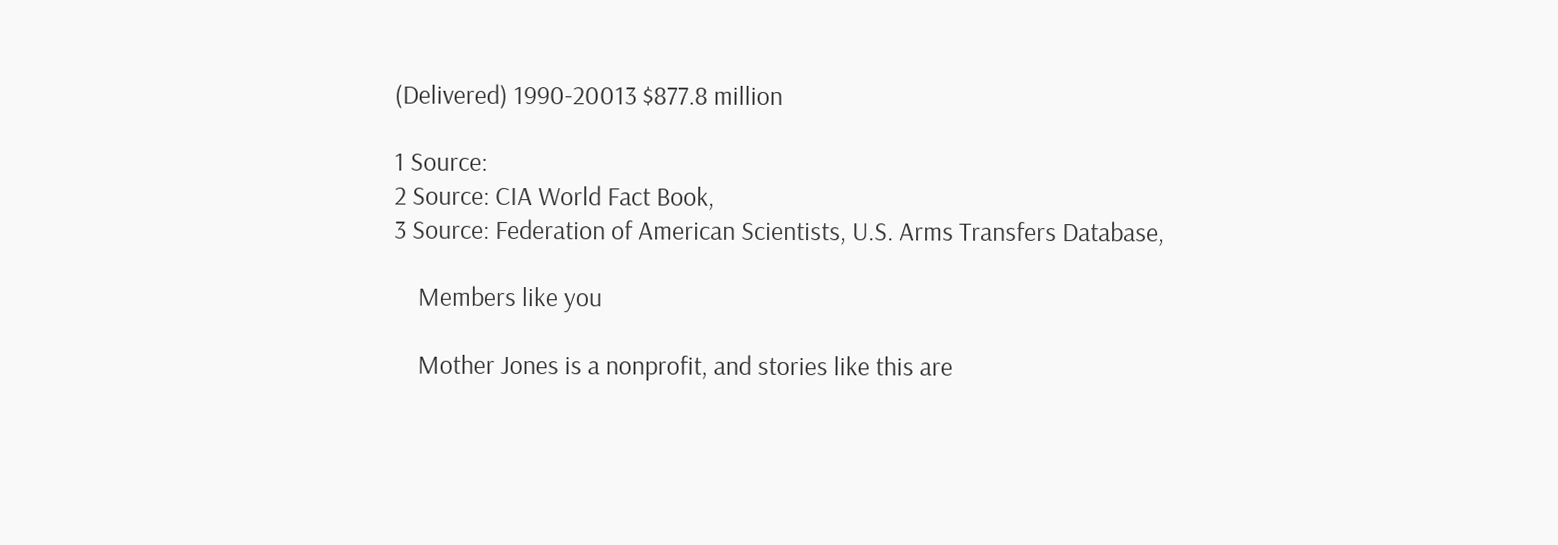(Delivered) 1990-20013 $877.8 million

1 Source:
2 Source: CIA World Fact Book,
3 Source: Federation of American Scientists, U.S. Arms Transfers Database,

    Members like you

    Mother Jones is a nonprofit, and stories like this are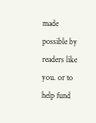made possible by readers like you. or to help fund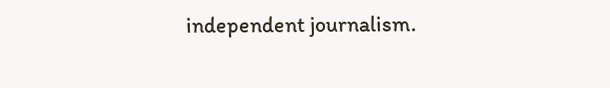independent journalism.